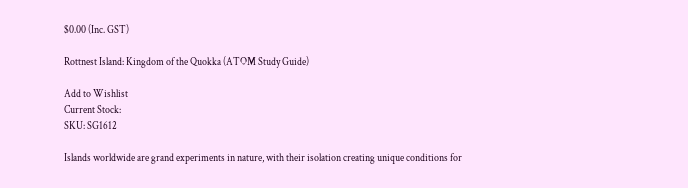$0.00 (Inc. GST)

Rottnest Island: Kingdom of the Quokka (ATOM Study Guide)

Add to Wishlist
Current Stock:
SKU: SG1612

Islands worldwide are grand experiments in nature, with their isolation creating unique conditions for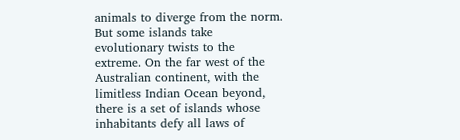animals to diverge from the norm. But some islands take evolutionary twists to the extreme. On the far west of the Australian continent, with the limitless Indian Ocean beyond, there is a set of islands whose inhabitants defy all laws of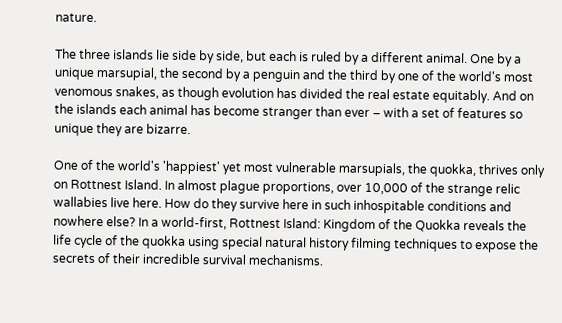nature.

The three islands lie side by side, but each is ruled by a different animal. One by a unique marsupial, the second by a penguin and the third by one of the world's most venomous snakes, as though evolution has divided the real estate equitably. And on the islands each animal has become stranger than ever – with a set of features so unique they are bizarre.

One of the world's 'happiest' yet most vulnerable marsupials, the quokka, thrives only on Rottnest Island. In almost plague proportions, over 10,000 of the strange relic wallabies live here. How do they survive here in such inhospitable conditions and nowhere else? In a world-first, Rottnest Island: Kingdom of the Quokka reveals the life cycle of the quokka using special natural history filming techniques to expose the secrets of their incredible survival mechanisms.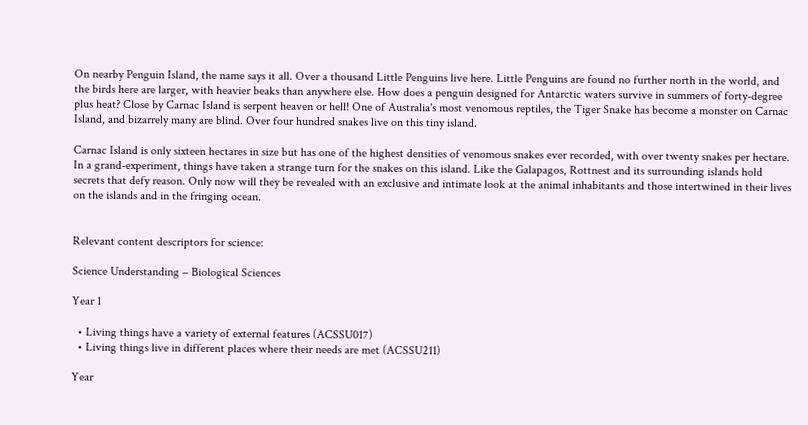On nearby Penguin Island, the name says it all. Over a thousand Little Penguins live here. Little Penguins are found no further north in the world, and the birds here are larger, with heavier beaks than anywhere else. How does a penguin designed for Antarctic waters survive in summers of forty-degree plus heat? Close by Carnac Island is serpent heaven or hell! One of Australia's most venomous reptiles, the Tiger Snake has become a monster on Carnac Island, and bizarrely many are blind. Over four hundred snakes live on this tiny island.

Carnac Island is only sixteen hectares in size but has one of the highest densities of venomous snakes ever recorded, with over twenty snakes per hectare. In a grand-experiment, things have taken a strange turn for the snakes on this island. Like the Galapagos, Rottnest and its surrounding islands hold secrets that defy reason. Only now will they be revealed with an exclusive and intimate look at the animal inhabitants and those intertwined in their lives on the islands and in the fringing ocean.


Relevant content descriptors for science:

Science Understanding – Biological Sciences

Year 1

  • Living things have a variety of external features (ACSSU017)
  • Living things live in different places where their needs are met (ACSSU211)

Year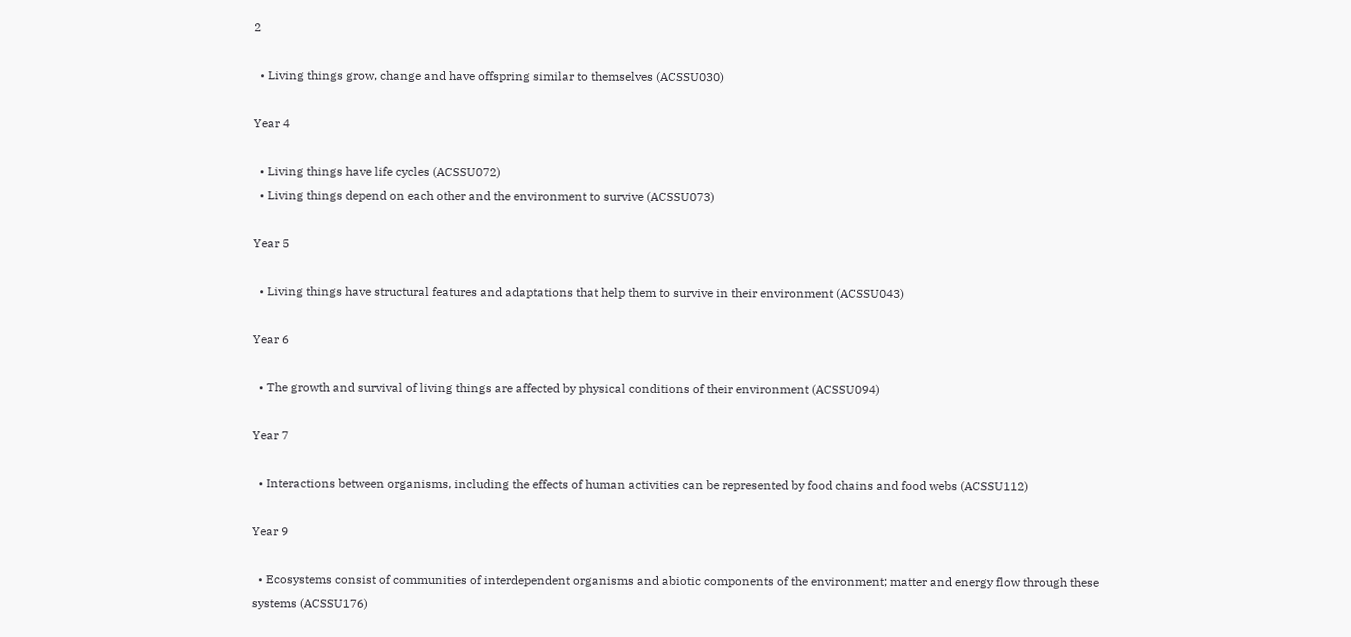2

  • Living things grow, change and have offspring similar to themselves (ACSSU030)

Year 4

  • Living things have life cycles (ACSSU072)
  • Living things depend on each other and the environment to survive (ACSSU073)

Year 5

  • Living things have structural features and adaptations that help them to survive in their environment (ACSSU043)

Year 6

  • The growth and survival of living things are affected by physical conditions of their environment (ACSSU094)

Year 7

  • Interactions between organisms, including the effects of human activities can be represented by food chains and food webs (ACSSU112)

Year 9

  • Ecosystems consist of communities of interdependent organisms and abiotic components of the environment; matter and energy flow through these systems (ACSSU176)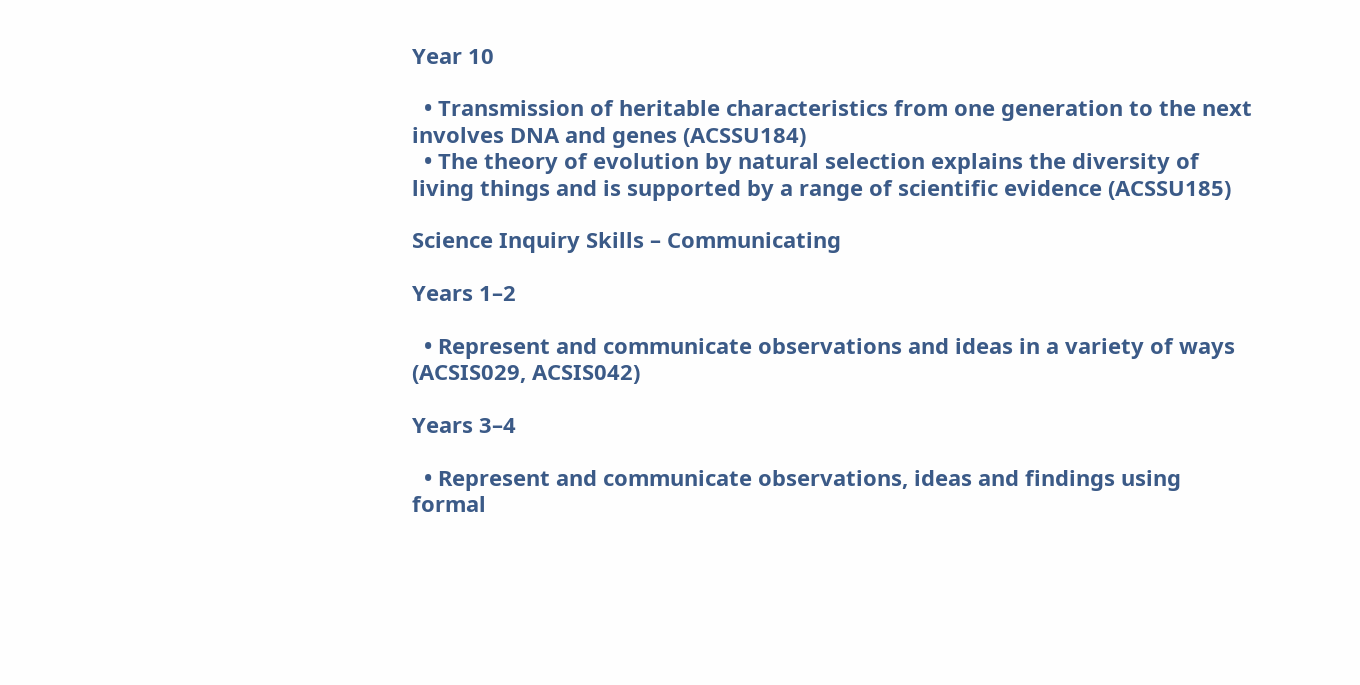Year 10

  • Transmission of heritable characteristics from one generation to the next involves DNA and genes (ACSSU184)
  • The theory of evolution by natural selection explains the diversity of living things and is supported by a range of scientific evidence (ACSSU185)

Science Inquiry Skills – Communicating

Years 1–2

  • Represent and communicate observations and ideas in a variety of ways (ACSIS029, ACSIS042)

Years 3–4

  • Represent and communicate observations, ideas and findings using formal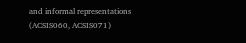and informal representations (ACSIS060, ACSIS071)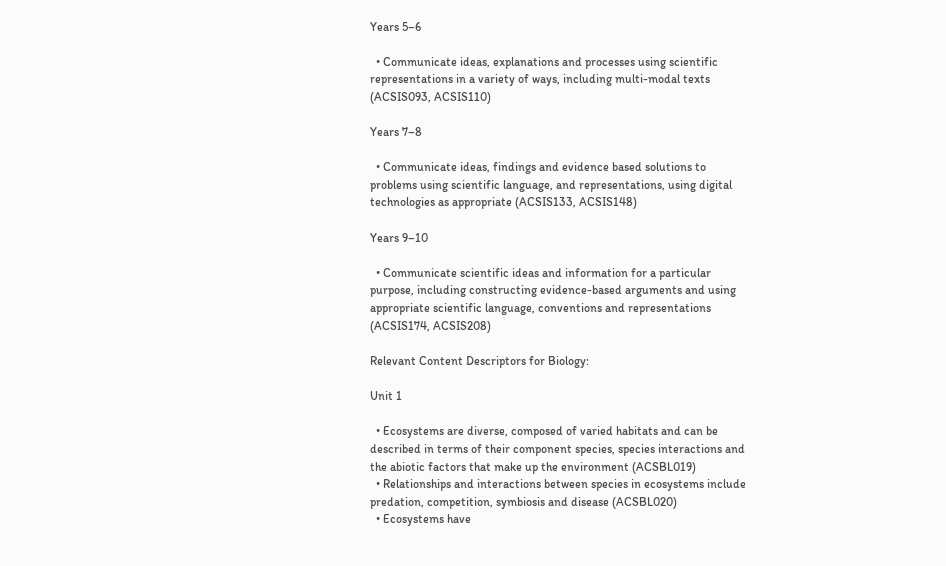Years 5–6

  • Communicate ideas, explanations and processes using scientific representations in a variety of ways, including multi-modal texts (ACSIS093, ACSIS110)

Years 7–8

  • Communicate ideas, findings and evidence based solutions to problems using scientific language, and representations, using digital technologies as appropriate (ACSIS133, ACSIS148)

Years 9–10

  • Communicate scientific ideas and information for a particular purpose, including constructing evidence-based arguments and using appropriate scientific language, conventions and representations (ACSIS174, ACSIS208)

Relevant Content Descriptors for Biology:

Unit 1

  • Ecosystems are diverse, composed of varied habitats and can be described in terms of their component species, species interactions and the abiotic factors that make up the environment (ACSBL019)
  • Relationships and interactions between species in ecosystems include predation, competition, symbiosis and disease (ACSBL020)
  • Ecosystems have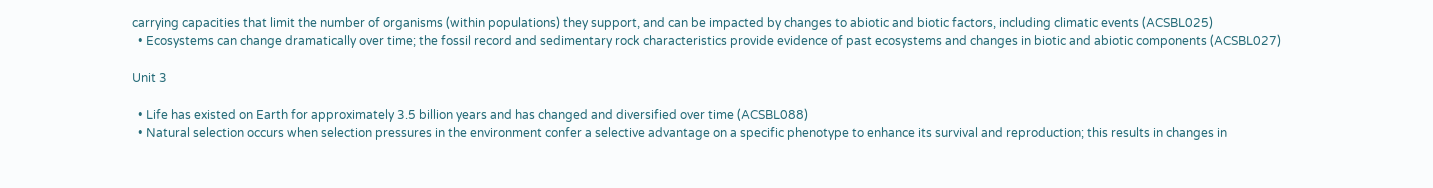carrying capacities that limit the number of organisms (within populations) they support, and can be impacted by changes to abiotic and biotic factors, including climatic events (ACSBL025)
  • Ecosystems can change dramatically over time; the fossil record and sedimentary rock characteristics provide evidence of past ecosystems and changes in biotic and abiotic components (ACSBL027)

Unit 3

  • Life has existed on Earth for approximately 3.5 billion years and has changed and diversified over time (ACSBL088)
  • Natural selection occurs when selection pressures in the environment confer a selective advantage on a specific phenotype to enhance its survival and reproduction; this results in changes in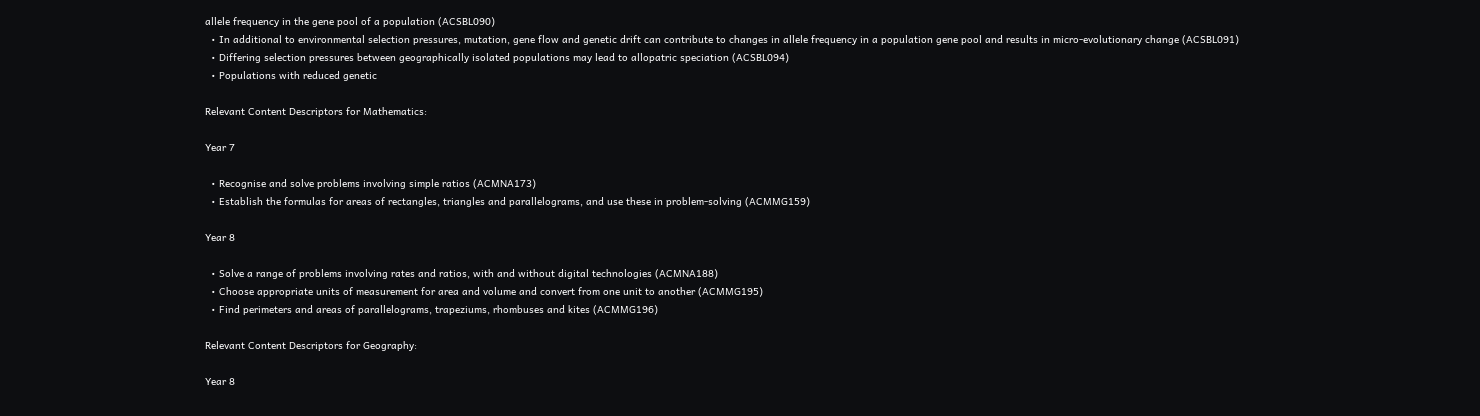allele frequency in the gene pool of a population (ACSBL090)
  • In additional to environmental selection pressures, mutation, gene flow and genetic drift can contribute to changes in allele frequency in a population gene pool and results in micro-evolutionary change (ACSBL091)
  • Differing selection pressures between geographically isolated populations may lead to allopatric speciation (ACSBL094)
  • Populations with reduced genetic

Relevant Content Descriptors for Mathematics:

Year 7

  • Recognise and solve problems involving simple ratios (ACMNA173)
  • Establish the formulas for areas of rectangles, triangles and parallelograms, and use these in problem-solving (ACMMG159)

Year 8

  • Solve a range of problems involving rates and ratios, with and without digital technologies (ACMNA188)
  • Choose appropriate units of measurement for area and volume and convert from one unit to another (ACMMG195)
  • Find perimeters and areas of parallelograms, trapeziums, rhombuses and kites (ACMMG196)

Relevant Content Descriptors for Geography:

Year 8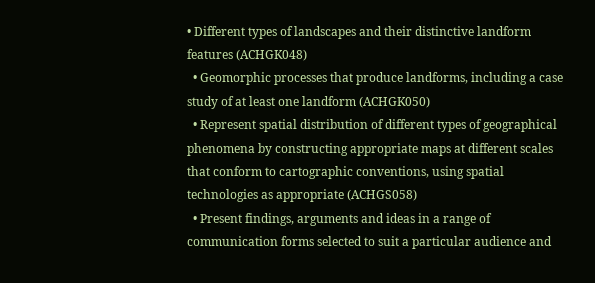• Different types of landscapes and their distinctive landform features (ACHGK048)
  • Geomorphic processes that produce landforms, including a case study of at least one landform (ACHGK050)
  • Represent spatial distribution of different types of geographical phenomena by constructing appropriate maps at different scales that conform to cartographic conventions, using spatial technologies as appropriate (ACHGS058)
  • Present findings, arguments and ideas in a range of communication forms selected to suit a particular audience and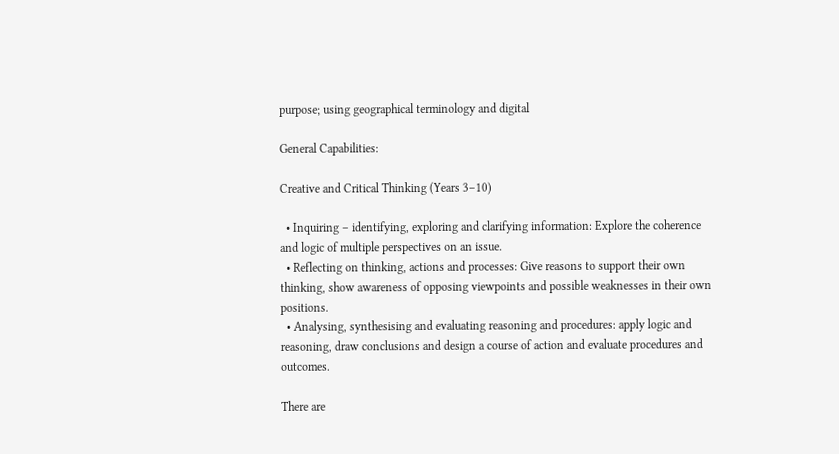purpose; using geographical terminology and digital

General Capabilities:

Creative and Critical Thinking (Years 3–10)

  • Inquiring – identifying, exploring and clarifying information: Explore the coherence and logic of multiple perspectives on an issue.
  • Reflecting on thinking, actions and processes: Give reasons to support their own thinking, show awareness of opposing viewpoints and possible weaknesses in their own positions.
  • Analysing, synthesising and evaluating reasoning and procedures: apply logic and reasoning, draw conclusions and design a course of action and evaluate procedures and outcomes.

There are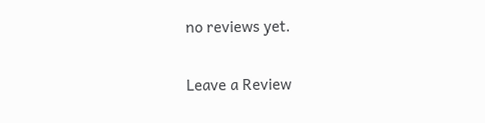no reviews yet.

Leave a Review